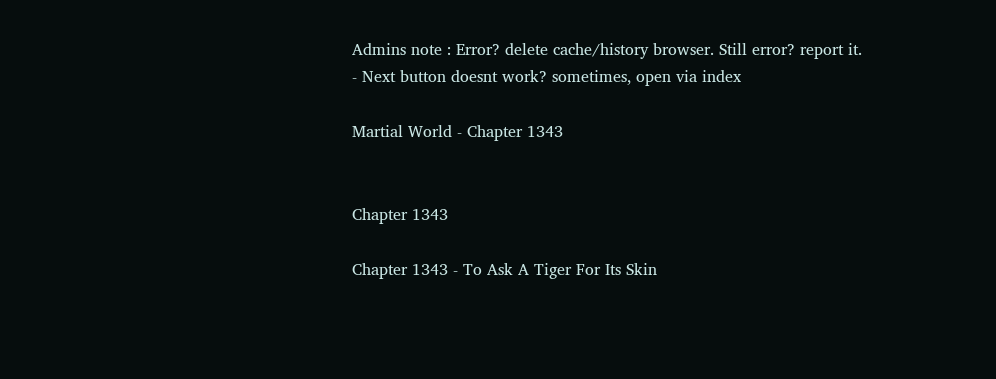Admins note : Error? delete cache/history browser. Still error? report it.
- Next button doesnt work? sometimes, open via index

Martial World - Chapter 1343


Chapter 1343

Chapter 1343 - To Ask A Tiger For Its Skin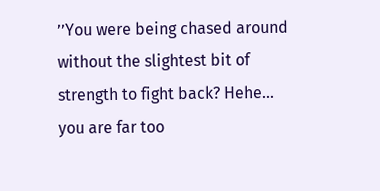’’You were being chased around without the slightest bit of strength to fight back? Hehe... you are far too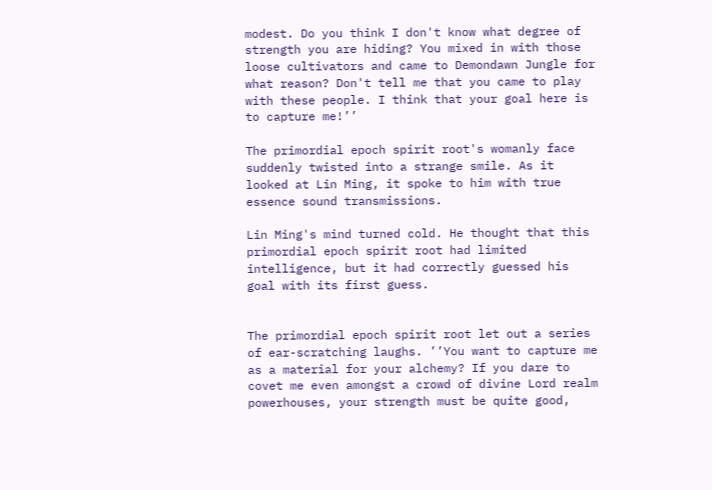modest. Do you think I don't know what degree of strength you are hiding? You mixed in with those loose cultivators and came to Demondawn Jungle for what reason? Don't tell me that you came to play with these people. I think that your goal here is to capture me!’’

The primordial epoch spirit root's womanly face suddenly twisted into a strange smile. As it looked at Lin Ming, it spoke to him with true essence sound transmissions.

Lin Ming's mind turned cold. He thought that this primordial epoch spirit root had limited intelligence, but it had correctly guessed his goal with its first guess.


The primordial epoch spirit root let out a series of ear-scratching laughs. ’’You want to capture me as a material for your alchemy? If you dare to covet me even amongst a crowd of divine Lord realm powerhouses, your strength must be quite good,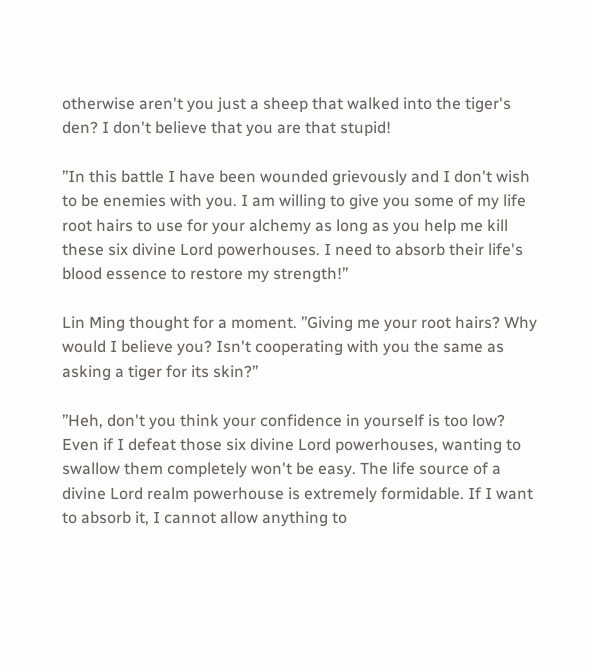otherwise aren't you just a sheep that walked into the tiger's den? I don't believe that you are that stupid!

’’In this battle I have been wounded grievously and I don't wish to be enemies with you. I am willing to give you some of my life root hairs to use for your alchemy as long as you help me kill these six divine Lord powerhouses. I need to absorb their life's blood essence to restore my strength!’’

Lin Ming thought for a moment. ’’Giving me your root hairs? Why would I believe you? Isn't cooperating with you the same as asking a tiger for its skin?’’

’’Heh, don't you think your confidence in yourself is too low? Even if I defeat those six divine Lord powerhouses, wanting to swallow them completely won't be easy. The life source of a divine Lord realm powerhouse is extremely formidable. If I want to absorb it, I cannot allow anything to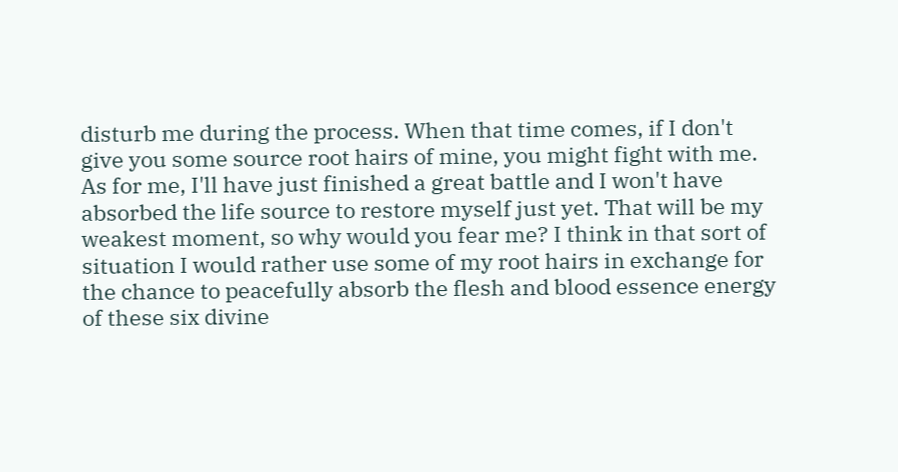disturb me during the process. When that time comes, if I don't give you some source root hairs of mine, you might fight with me. As for me, I'll have just finished a great battle and I won't have absorbed the life source to restore myself just yet. That will be my weakest moment, so why would you fear me? I think in that sort of situation I would rather use some of my root hairs in exchange for the chance to peacefully absorb the flesh and blood essence energy of these six divine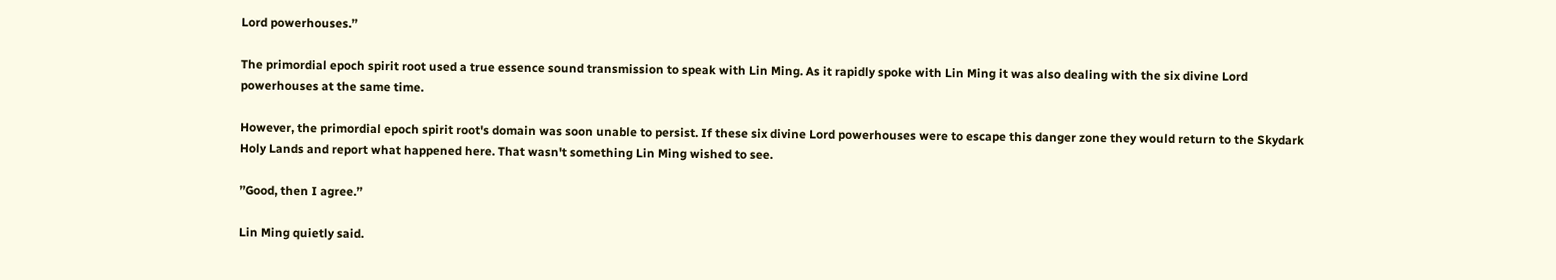Lord powerhouses.’’

The primordial epoch spirit root used a true essence sound transmission to speak with Lin Ming. As it rapidly spoke with Lin Ming it was also dealing with the six divine Lord powerhouses at the same time.

However, the primordial epoch spirit root's domain was soon unable to persist. If these six divine Lord powerhouses were to escape this danger zone they would return to the Skydark Holy Lands and report what happened here. That wasn't something Lin Ming wished to see.

’’Good, then I agree.’’

Lin Ming quietly said.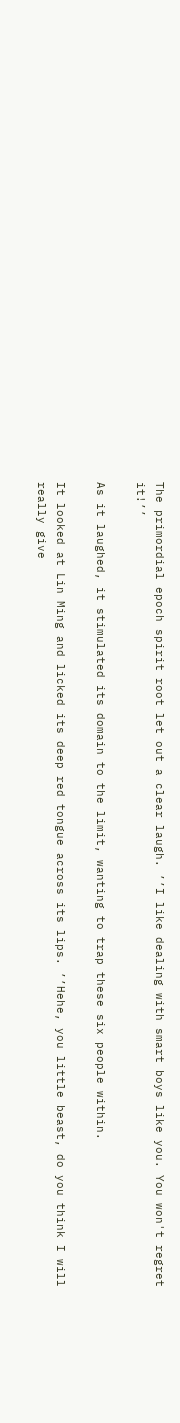The primordial epoch spirit root let out a clear laugh. ’’I like dealing with smart boys like you. You won't regret it!’’

As it laughed, it stimulated its domain to the limit, wanting to trap these six people within.

It looked at Lin Ming and licked its deep red tongue across its lips. ’’Hehe, you little beast, do you think I will really give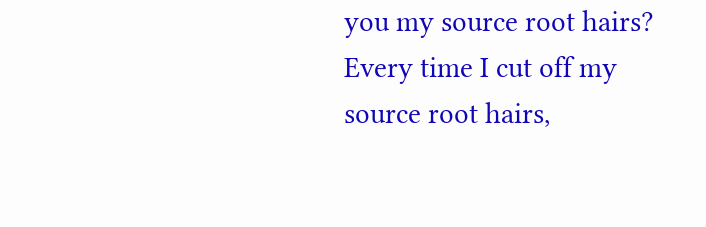you my source root hairs? Every time I cut off my source root hairs,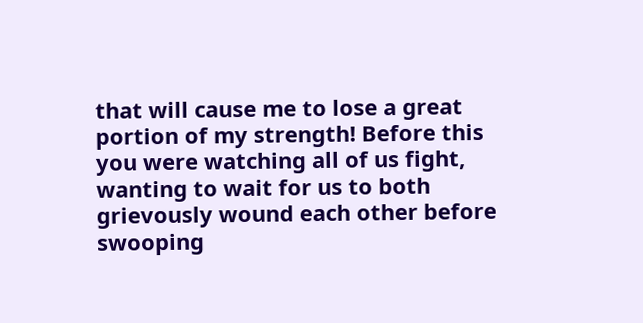that will cause me to lose a great portion of my strength! Before this you were watching all of us fight, wanting to wait for us to both grievously wound each other before swooping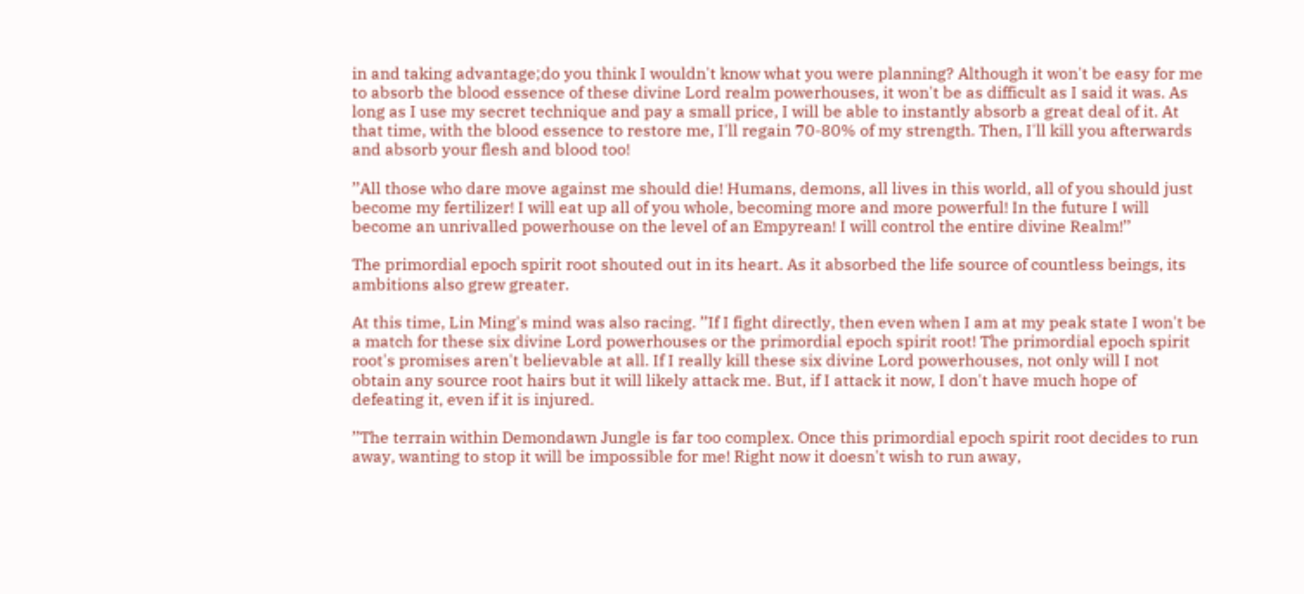in and taking advantage;do you think I wouldn't know what you were planning? Although it won't be easy for me to absorb the blood essence of these divine Lord realm powerhouses, it won't be as difficult as I said it was. As long as I use my secret technique and pay a small price, I will be able to instantly absorb a great deal of it. At that time, with the blood essence to restore me, I'll regain 70-80% of my strength. Then, I'll kill you afterwards and absorb your flesh and blood too!

’’All those who dare move against me should die! Humans, demons, all lives in this world, all of you should just become my fertilizer! I will eat up all of you whole, becoming more and more powerful! In the future I will become an unrivalled powerhouse on the level of an Empyrean! I will control the entire divine Realm!’’

The primordial epoch spirit root shouted out in its heart. As it absorbed the life source of countless beings, its ambitions also grew greater.

At this time, Lin Ming's mind was also racing. ’’If I fight directly, then even when I am at my peak state I won't be a match for these six divine Lord powerhouses or the primordial epoch spirit root! The primordial epoch spirit root's promises aren't believable at all. If I really kill these six divine Lord powerhouses, not only will I not obtain any source root hairs but it will likely attack me. But, if I attack it now, I don't have much hope of defeating it, even if it is injured.

’’The terrain within Demondawn Jungle is far too complex. Once this primordial epoch spirit root decides to run away, wanting to stop it will be impossible for me! Right now it doesn't wish to run away,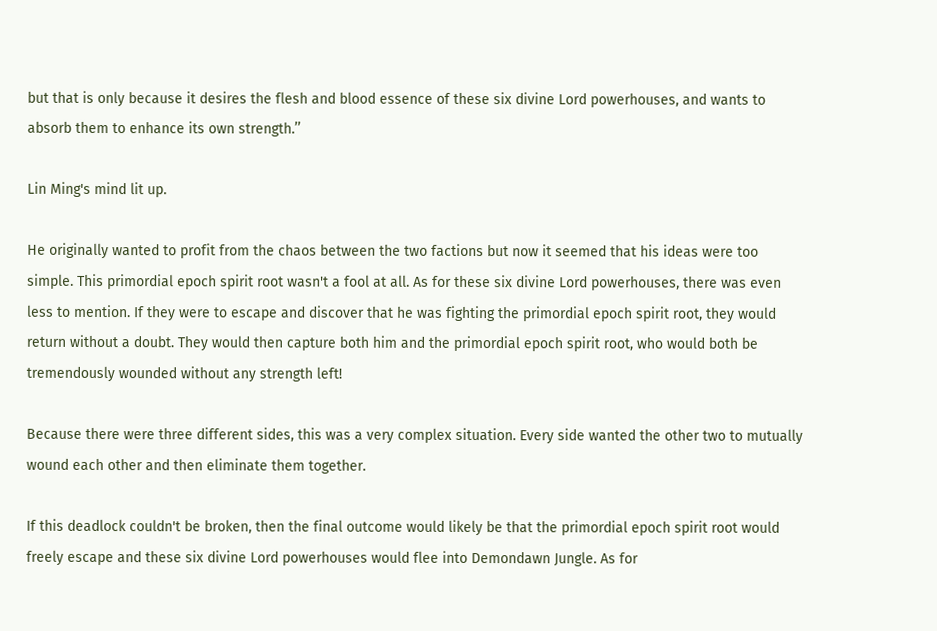but that is only because it desires the flesh and blood essence of these six divine Lord powerhouses, and wants to absorb them to enhance its own strength.’’

Lin Ming's mind lit up.

He originally wanted to profit from the chaos between the two factions but now it seemed that his ideas were too simple. This primordial epoch spirit root wasn't a fool at all. As for these six divine Lord powerhouses, there was even less to mention. If they were to escape and discover that he was fighting the primordial epoch spirit root, they would return without a doubt. They would then capture both him and the primordial epoch spirit root, who would both be tremendously wounded without any strength left!

Because there were three different sides, this was a very complex situation. Every side wanted the other two to mutually wound each other and then eliminate them together.

If this deadlock couldn't be broken, then the final outcome would likely be that the primordial epoch spirit root would freely escape and these six divine Lord powerhouses would flee into Demondawn Jungle. As for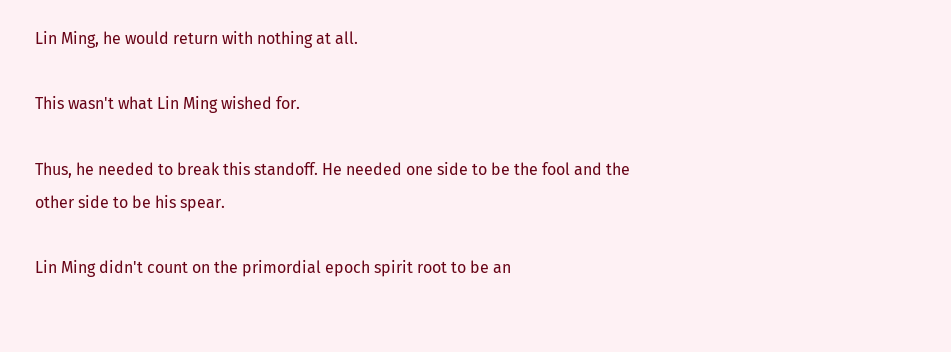Lin Ming, he would return with nothing at all.

This wasn't what Lin Ming wished for.

Thus, he needed to break this standoff. He needed one side to be the fool and the other side to be his spear.

Lin Ming didn't count on the primordial epoch spirit root to be an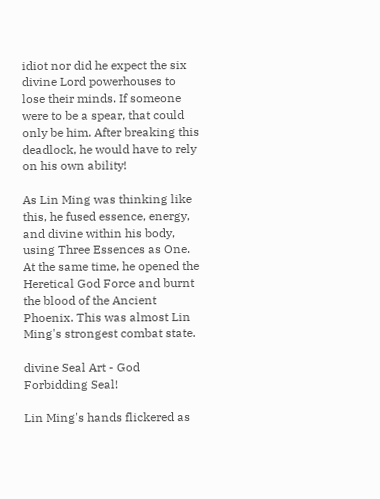idiot nor did he expect the six divine Lord powerhouses to lose their minds. If someone were to be a spear, that could only be him. After breaking this deadlock, he would have to rely on his own ability!

As Lin Ming was thinking like this, he fused essence, energy, and divine within his body, using Three Essences as One. At the same time, he opened the Heretical God Force and burnt the blood of the Ancient Phoenix. This was almost Lin Ming's strongest combat state.

divine Seal Art - God Forbidding Seal!

Lin Ming's hands flickered as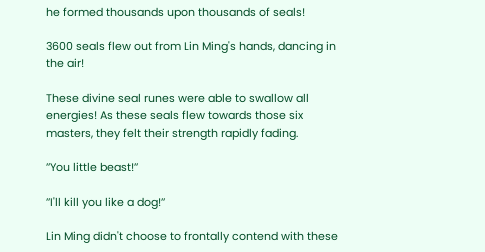he formed thousands upon thousands of seals!

3600 seals flew out from Lin Ming's hands, dancing in the air!

These divine seal runes were able to swallow all energies! As these seals flew towards those six masters, they felt their strength rapidly fading.

’’You little beast!’’

’’I'll kill you like a dog!’’

Lin Ming didn't choose to frontally contend with these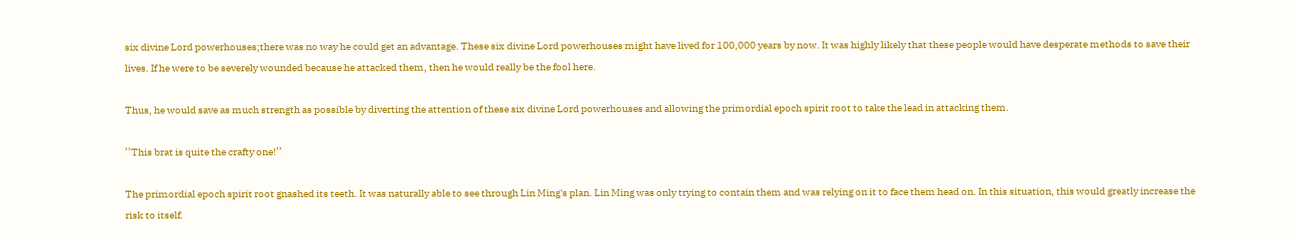six divine Lord powerhouses;there was no way he could get an advantage. These six divine Lord powerhouses might have lived for 100,000 years by now. It was highly likely that these people would have desperate methods to save their lives. If he were to be severely wounded because he attacked them, then he would really be the fool here.

Thus, he would save as much strength as possible by diverting the attention of these six divine Lord powerhouses and allowing the primordial epoch spirit root to take the lead in attacking them.

’’This brat is quite the crafty one!’’

The primordial epoch spirit root gnashed its teeth. It was naturally able to see through Lin Ming's plan. Lin Ming was only trying to contain them and was relying on it to face them head on. In this situation, this would greatly increase the risk to itself.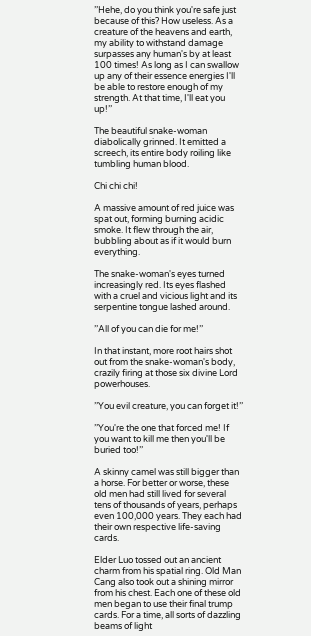’’Hehe, do you think you're safe just because of this? How useless. As a creature of the heavens and earth, my ability to withstand damage surpasses any human's by at least 100 times! As long as I can swallow up any of their essence energies I'll be able to restore enough of my strength. At that time, I'll eat you up!’’

The beautiful snake-woman diabolically grinned. It emitted a screech, its entire body roiling like tumbling human blood.

Chi chi chi!

A massive amount of red juice was spat out, forming burning acidic smoke. It flew through the air, bubbling about as if it would burn everything.

The snake-woman's eyes turned increasingly red. Its eyes flashed with a cruel and vicious light and its serpentine tongue lashed around.

’’All of you can die for me!’’

In that instant, more root hairs shot out from the snake-woman's body, crazily firing at those six divine Lord powerhouses.

’’You evil creature, you can forget it!’’

’’You're the one that forced me! If you want to kill me then you'll be buried too!’’

A skinny camel was still bigger than a horse. For better or worse, these old men had still lived for several tens of thousands of years, perhaps even 100,000 years. They each had their own respective life-saving cards.

Elder Luo tossed out an ancient charm from his spatial ring. Old Man Cang also took out a shining mirror from his chest. Each one of these old men began to use their final trump cards. For a time, all sorts of dazzling beams of light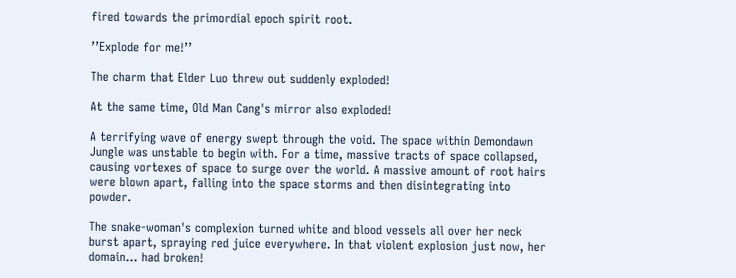fired towards the primordial epoch spirit root.

’’Explode for me!’’

The charm that Elder Luo threw out suddenly exploded!

At the same time, Old Man Cang's mirror also exploded!

A terrifying wave of energy swept through the void. The space within Demondawn Jungle was unstable to begin with. For a time, massive tracts of space collapsed, causing vortexes of space to surge over the world. A massive amount of root hairs were blown apart, falling into the space storms and then disintegrating into powder.

The snake-woman's complexion turned white and blood vessels all over her neck burst apart, spraying red juice everywhere. In that violent explosion just now, her domain... had broken!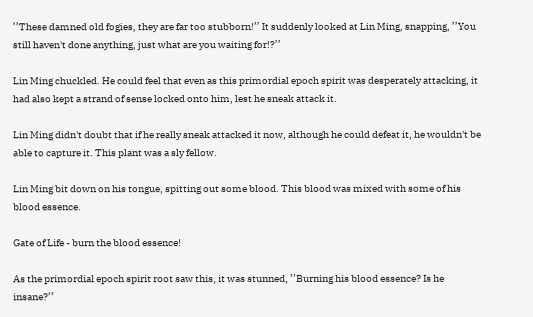’’These damned old fogies, they are far too stubborn!’’ It suddenly looked at Lin Ming, snapping, ’’You still haven't done anything, just what are you waiting for!?’’

Lin Ming chuckled. He could feel that even as this primordial epoch spirit was desperately attacking, it had also kept a strand of sense locked onto him, lest he sneak attack it.

Lin Ming didn't doubt that if he really sneak attacked it now, although he could defeat it, he wouldn't be able to capture it. This plant was a sly fellow.

Lin Ming bit down on his tongue, spitting out some blood. This blood was mixed with some of his blood essence.

Gate of Life - burn the blood essence!

As the primordial epoch spirit root saw this, it was stunned, ’’Burning his blood essence? Is he insane?’’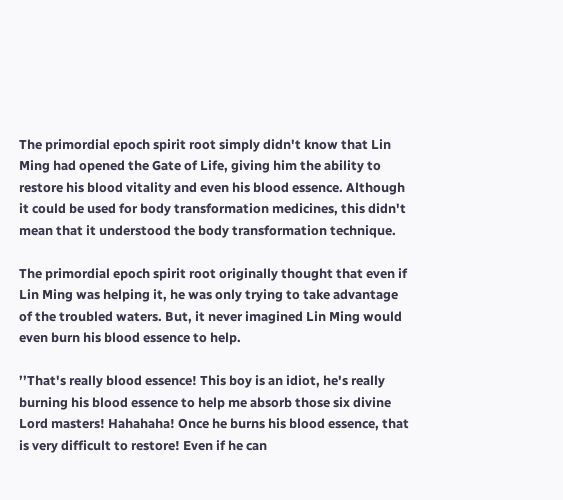The primordial epoch spirit root simply didn't know that Lin Ming had opened the Gate of Life, giving him the ability to restore his blood vitality and even his blood essence. Although it could be used for body transformation medicines, this didn't mean that it understood the body transformation technique.

The primordial epoch spirit root originally thought that even if Lin Ming was helping it, he was only trying to take advantage of the troubled waters. But, it never imagined Lin Ming would even burn his blood essence to help.

’’That's really blood essence! This boy is an idiot, he's really burning his blood essence to help me absorb those six divine Lord masters! Hahahaha! Once he burns his blood essence, that is very difficult to restore! Even if he can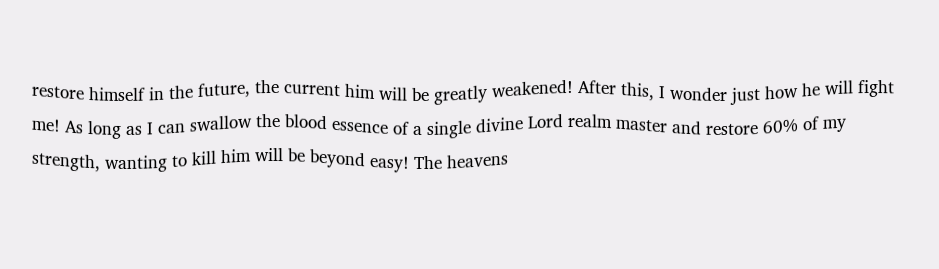restore himself in the future, the current him will be greatly weakened! After this, I wonder just how he will fight me! As long as I can swallow the blood essence of a single divine Lord realm master and restore 60% of my strength, wanting to kill him will be beyond easy! The heavens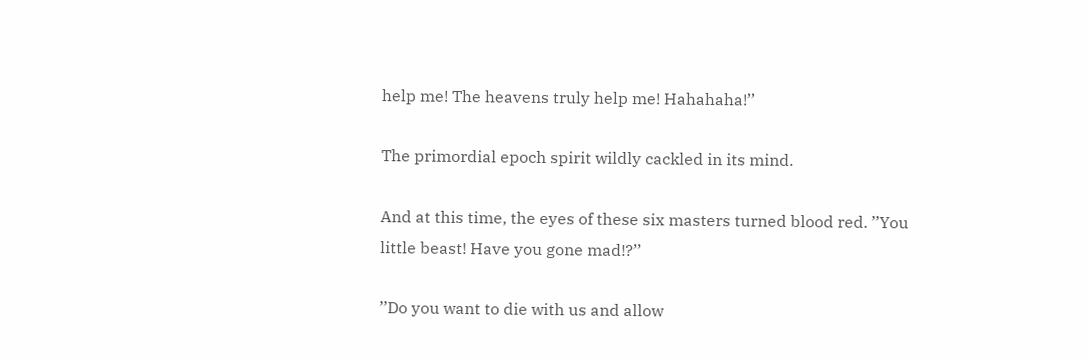help me! The heavens truly help me! Hahahaha!’’

The primordial epoch spirit wildly cackled in its mind.

And at this time, the eyes of these six masters turned blood red. ’’You little beast! Have you gone mad!?’’

’’Do you want to die with us and allow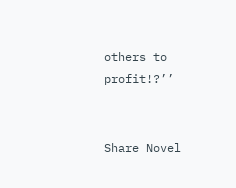others to profit!?’’


Share Novel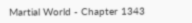Martial World - Chapter 1343